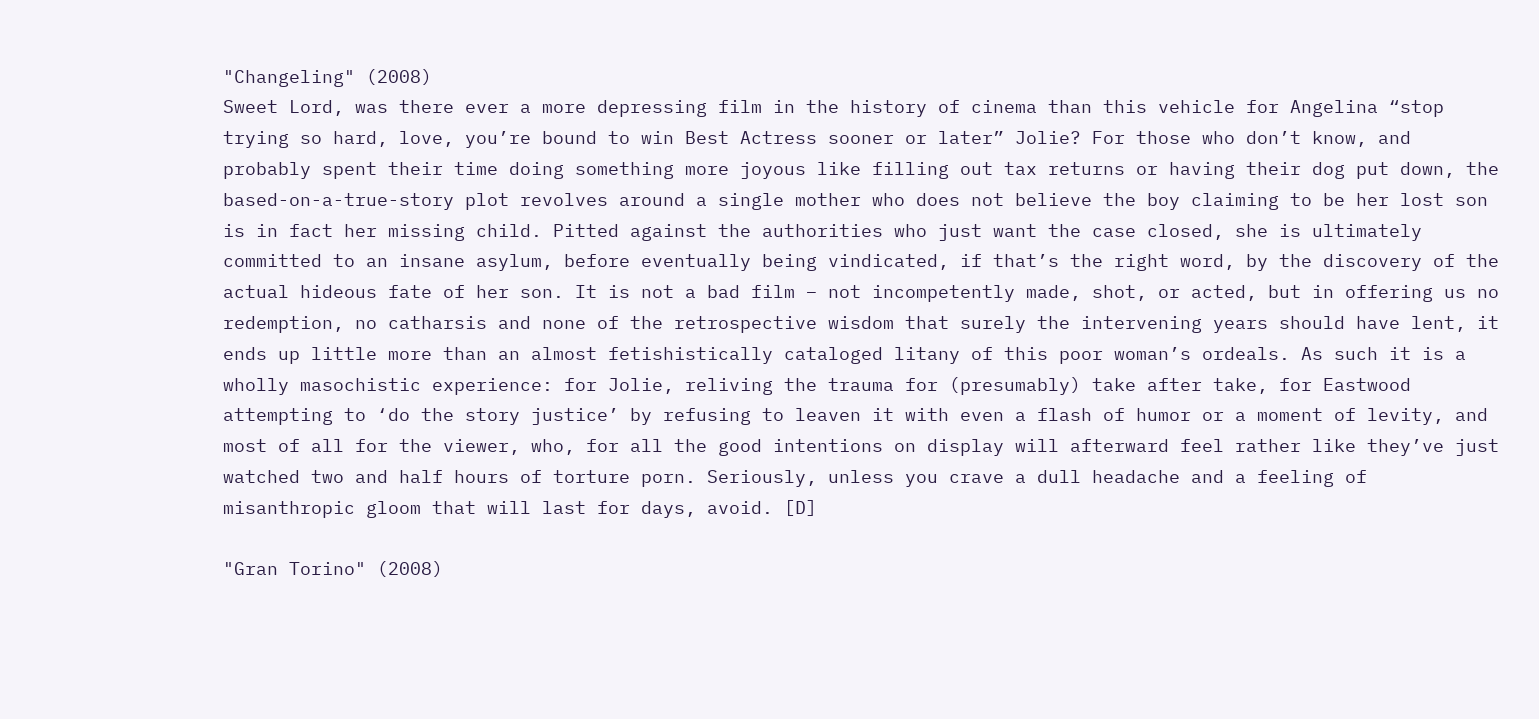"Changeling" (2008)
Sweet Lord, was there ever a more depressing film in the history of cinema than this vehicle for Angelina “stop trying so hard, love, you’re bound to win Best Actress sooner or later” Jolie? For those who don’t know, and probably spent their time doing something more joyous like filling out tax returns or having their dog put down, the based-on-a-true-story plot revolves around a single mother who does not believe the boy claiming to be her lost son is in fact her missing child. Pitted against the authorities who just want the case closed, she is ultimately committed to an insane asylum, before eventually being vindicated, if that’s the right word, by the discovery of the actual hideous fate of her son. It is not a bad film – not incompetently made, shot, or acted, but in offering us no redemption, no catharsis and none of the retrospective wisdom that surely the intervening years should have lent, it ends up little more than an almost fetishistically cataloged litany of this poor woman’s ordeals. As such it is a wholly masochistic experience: for Jolie, reliving the trauma for (presumably) take after take, for Eastwood attempting to ‘do the story justice’ by refusing to leaven it with even a flash of humor or a moment of levity, and most of all for the viewer, who, for all the good intentions on display will afterward feel rather like they’ve just watched two and half hours of torture porn. Seriously, unless you crave a dull headache and a feeling of misanthropic gloom that will last for days, avoid. [D]

"Gran Torino" (2008)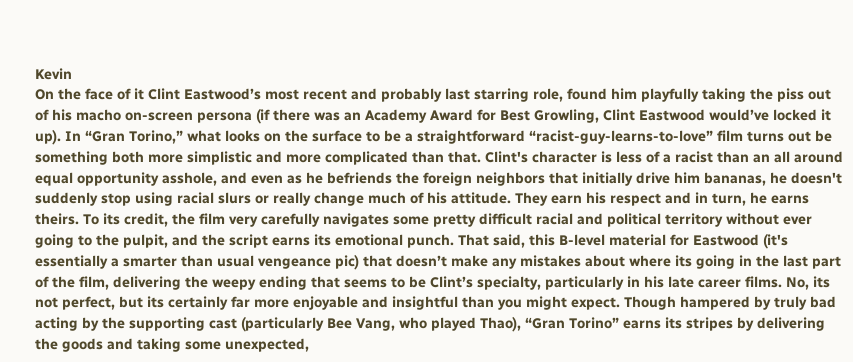Kevin
On the face of it Clint Eastwood’s most recent and probably last starring role, found him playfully taking the piss out of his macho on-screen persona (if there was an Academy Award for Best Growling, Clint Eastwood would’ve locked it up). In “Gran Torino,” what looks on the surface to be a straightforward “racist-guy-learns-to-love” film turns out be something both more simplistic and more complicated than that. Clint's character is less of a racist than an all around equal opportunity asshole, and even as he befriends the foreign neighbors that initially drive him bananas, he doesn't suddenly stop using racial slurs or really change much of his attitude. They earn his respect and in turn, he earns theirs. To its credit, the film very carefully navigates some pretty difficult racial and political territory without ever going to the pulpit, and the script earns its emotional punch. That said, this B-level material for Eastwood (it's essentially a smarter than usual vengeance pic) that doesn’t make any mistakes about where its going in the last part of the film, delivering the weepy ending that seems to be Clint’s specialty, particularly in his late career films. No, its not perfect, but its certainly far more enjoyable and insightful than you might expect. Though hampered by truly bad acting by the supporting cast (particularly Bee Vang, who played Thao), “Gran Torino” earns its stripes by delivering the goods and taking some unexpected,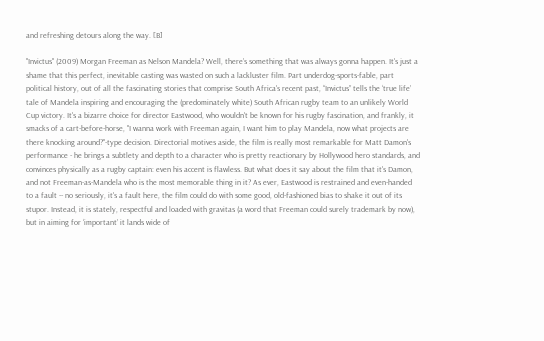and refreshing detours along the way. [B]

"Invictus" (2009) Morgan Freeman as Nelson Mandela? Well, there’s something that was always gonna happen. It's just a shame that this perfect, inevitable casting was wasted on such a lackluster film. Part underdog-sports-fable, part political history, out of all the fascinating stories that comprise South Africa's recent past, “Invictus” tells the ‘true life’ tale of Mandela inspiring and encouraging the (predominately white) South African rugby team to an unlikely World Cup victory. It's a bizarre choice for director Eastwood, who wouldn't be known for his rugby fascination, and frankly, it smacks of a cart-before-horse, "I wanna work with Freeman again, I want him to play Mandela, now what projects are there knocking around?"-type decision. Directorial motives aside, the film is really most remarkable for Matt Damon's performance - he brings a subtlety and depth to a character who is pretty reactionary by Hollywood hero standards, and convinces physically as a rugby captain: even his accent is flawless. But what does it say about the film that it's Damon, and not Freeman-as-Mandela who is the most memorable thing in it? As ever, Eastwood is restrained and even-handed to a fault -- no seriously, it's a fault here, the film could do with some good, old-fashioned bias to shake it out of its stupor. Instead, it is stately, respectful and loaded with gravitas (a word that Freeman could surely trademark by now), but in aiming for ‘important’ it lands wide of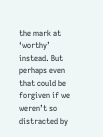the mark at ‘worthy’ instead. But perhaps even that could be forgiven if we weren’t so distracted by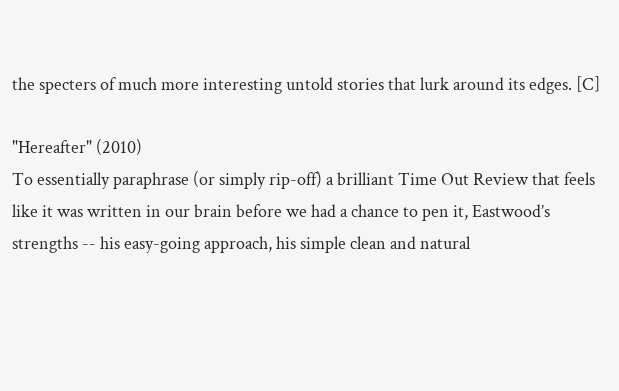the specters of much more interesting untold stories that lurk around its edges. [C]

"Hereafter" (2010)
To essentially paraphrase (or simply rip-off) a brilliant Time Out Review that feels like it was written in our brain before we had a chance to pen it, Eastwood’s strengths -- his easy-going approach, his simple clean and natural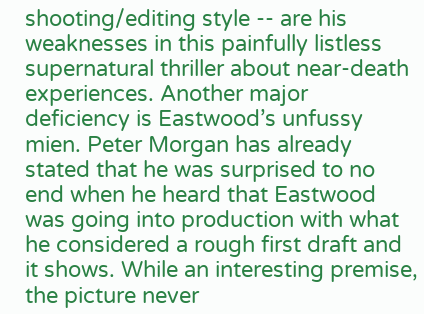shooting/editing style -- are his weaknesses in this painfully listless supernatural thriller about near-death experiences. Another major deficiency is Eastwood’s unfussy mien. Peter Morgan has already stated that he was surprised to no end when he heard that Eastwood was going into production with what he considered a rough first draft and it shows. While an interesting premise, the picture never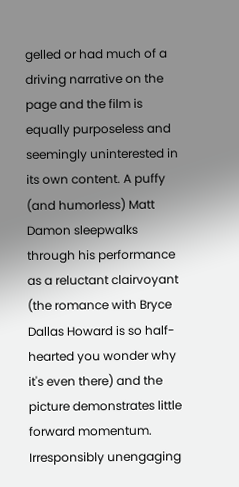gelled or had much of a driving narrative on the page and the film is equally purposeless and seemingly uninterested in its own content. A puffy (and humorless) Matt Damon sleepwalks through his performance as a reluctant clairvoyant (the romance with Bryce Dallas Howard is so half-hearted you wonder why it's even there) and the picture demonstrates little forward momentum. Irresponsibly unengaging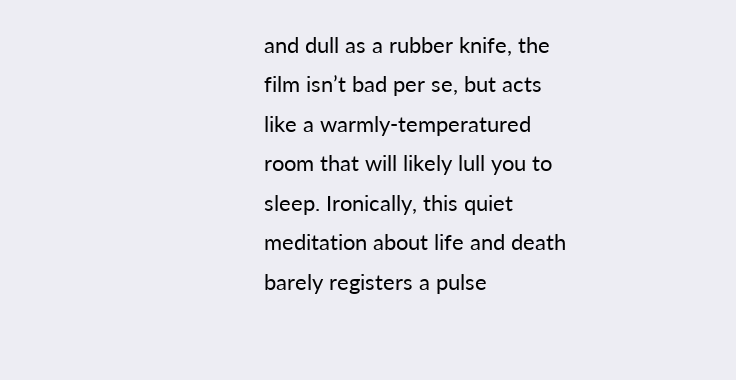and dull as a rubber knife, the film isn’t bad per se, but acts like a warmly-temperatured room that will likely lull you to sleep. Ironically, this quiet meditation about life and death barely registers a pulse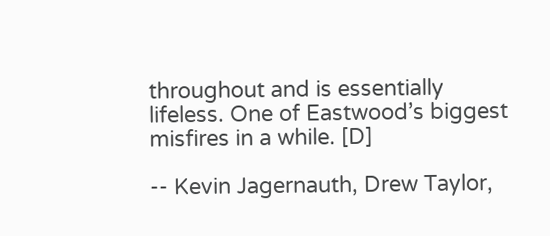throughout and is essentially lifeless. One of Eastwood’s biggest misfires in a while. [D]

-- Kevin Jagernauth, Drew Taylor,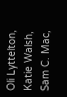Oli Lyttelton, Katie Walsh, Sam C. Mac,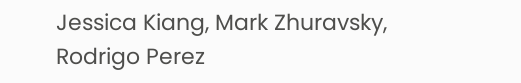Jessica Kiang, Mark Zhuravsky, Rodrigo Perez